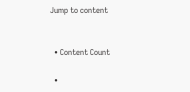Jump to content


  • Content Count

  •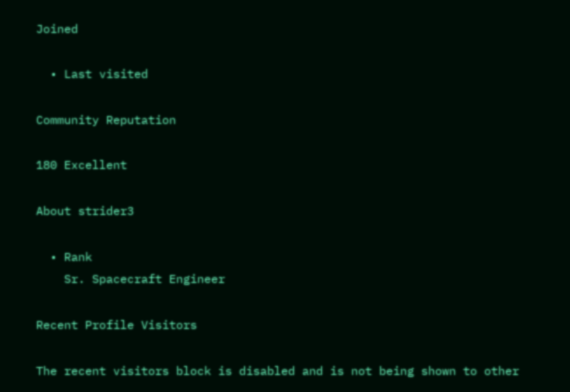Joined

  • Last visited

Community Reputation

180 Excellent

About strider3

  • Rank
    Sr. Spacecraft Engineer

Recent Profile Visitors

The recent visitors block is disabled and is not being shown to other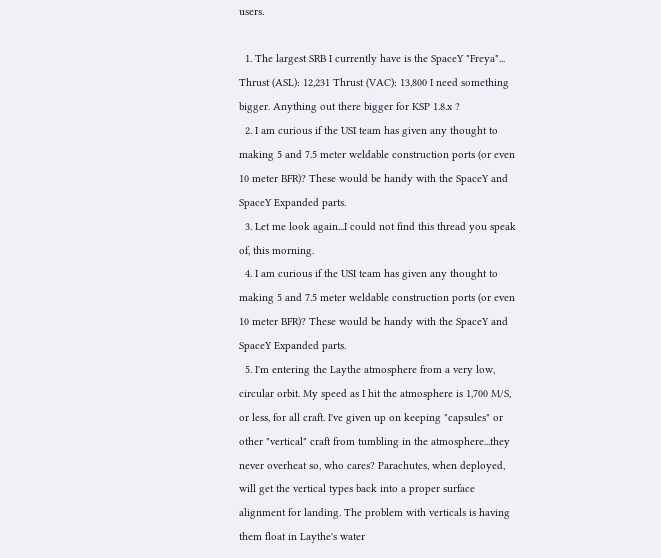users.

  1. The largest SRB I currently have is the SpaceY "Freya"... Thrust (ASL): 12,231 Thrust (VAC): 13,800 I need something bigger. Anything out there bigger for KSP 1.8.x ?
  2. I am curious if the USI team has given any thought to making 5 and 7.5 meter weldable construction ports (or even 10 meter BFR)? These would be handy with the SpaceY and SpaceY Expanded parts.
  3. Let me look again...I could not find this thread you speak of, this morning.
  4. I am curious if the USI team has given any thought to making 5 and 7.5 meter weldable construction ports (or even 10 meter BFR)? These would be handy with the SpaceY and SpaceY Expanded parts.
  5. I'm entering the Laythe atmosphere from a very low, circular orbit. My speed as I hit the atmosphere is 1,700 M/S, or less, for all craft. I've given up on keeping "capsules" or other "vertical" craft from tumbling in the atmosphere...they never overheat so, who cares? Parachutes, when deployed, will get the vertical types back into a proper surface alignment for landing. The problem with verticals is having them float in Laythe's water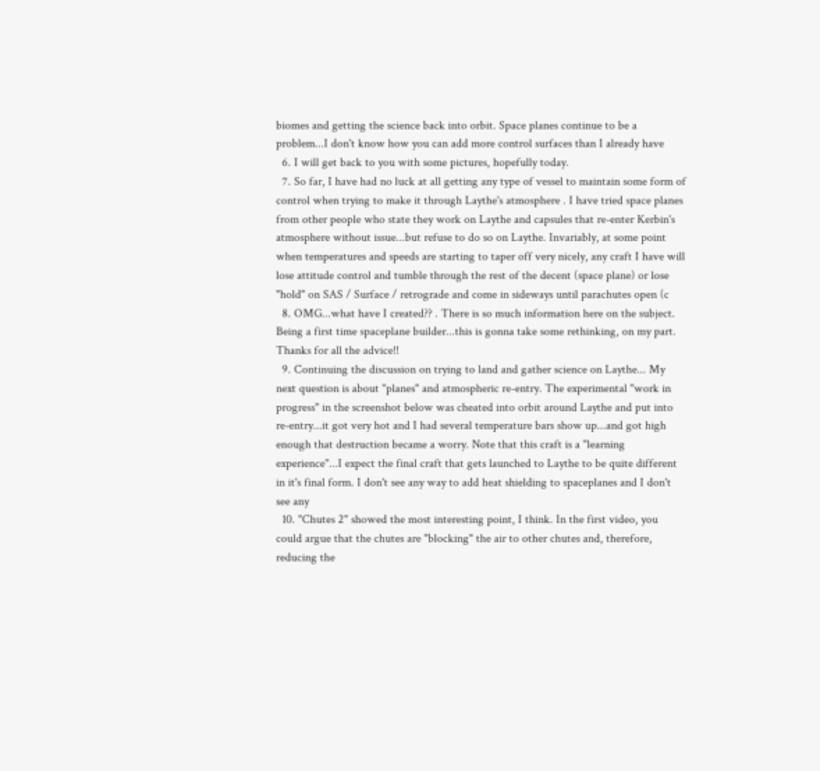biomes and getting the science back into orbit. Space planes continue to be a problem...I don't know how you can add more control surfaces than I already have
  6. I will get back to you with some pictures, hopefully today.
  7. So far, I have had no luck at all getting any type of vessel to maintain some form of control when trying to make it through Laythe's atmosphere . I have tried space planes from other people who state they work on Laythe and capsules that re-enter Kerbin's atmosphere without issue...but refuse to do so on Laythe. Invariably, at some point when temperatures and speeds are starting to taper off very nicely, any craft I have will lose attitude control and tumble through the rest of the decent (space plane) or lose "hold" on SAS / Surface / retrograde and come in sideways until parachutes open (c
  8. OMG...what have I created?? . There is so much information here on the subject. Being a first time spaceplane builder...this is gonna take some rethinking, on my part. Thanks for all the advice!!
  9. Continuing the discussion on trying to land and gather science on Laythe... My next question is about "planes" and atmospheric re-entry. The experimental "work in progress" in the screenshot below was cheated into orbit around Laythe and put into re-entry...it got very hot and I had several temperature bars show up...and got high enough that destruction became a worry. Note that this craft is a "learning experience"...I expect the final craft that gets launched to Laythe to be quite different in it's final form. I don't see any way to add heat shielding to spaceplanes and I don't see any
  10. "Chutes 2" showed the most interesting point, I think. In the first video, you could argue that the chutes are "blocking" the air to other chutes and, therefore, reducing the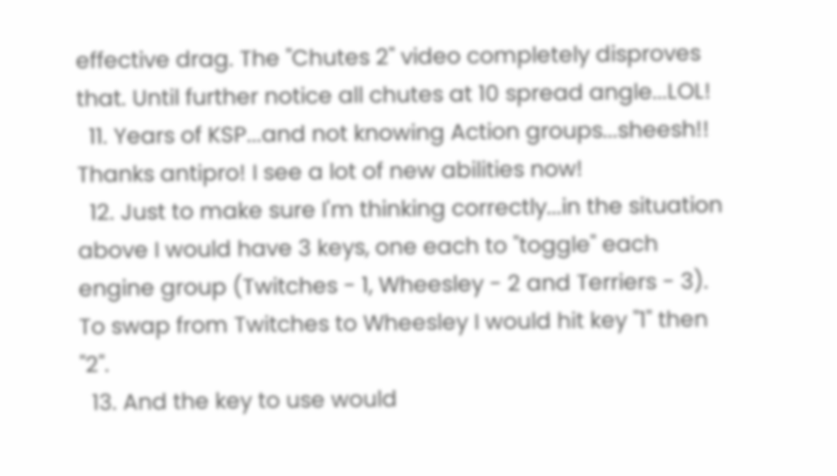effective drag. The "Chutes 2" video completely disproves that. Until further notice all chutes at 10 spread angle...LOL!
  11. Years of KSP...and not knowing Action groups...sheesh!! Thanks antipro! I see a lot of new abilities now!
  12. Just to make sure I'm thinking correctly...in the situation above I would have 3 keys, one each to "toggle" each engine group (Twitches - 1, Wheesley - 2 and Terriers - 3). To swap from Twitches to Wheesley I would hit key "1" then "2".
  13. And the key to use would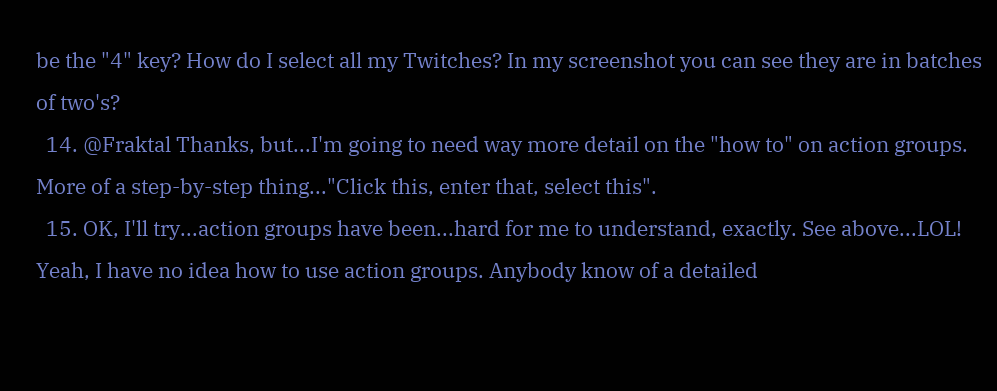be the "4" key? How do I select all my Twitches? In my screenshot you can see they are in batches of two's?
  14. @Fraktal Thanks, but...I'm going to need way more detail on the "how to" on action groups. More of a step-by-step thing..."Click this, enter that, select this".
  15. OK, I'll try...action groups have been...hard for me to understand, exactly. See above...LOL! Yeah, I have no idea how to use action groups. Anybody know of a detailed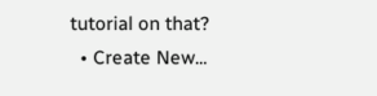tutorial on that?
  • Create New...